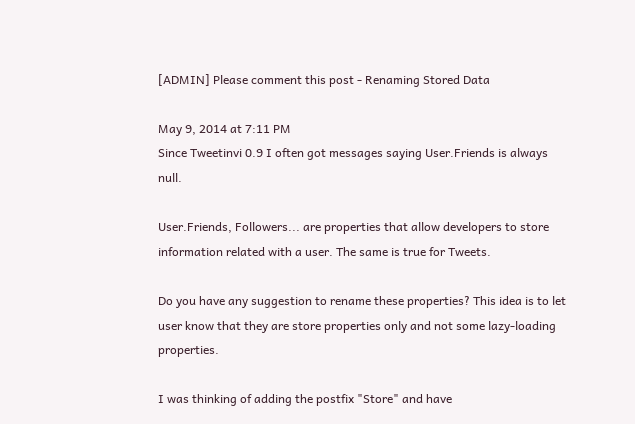[ADMIN] Please comment this post - Renaming Stored Data

May 9, 2014 at 7:11 PM
Since Tweetinvi 0.9 I often got messages saying User.Friends is always null.

User.Friends, Followers... are properties that allow developers to store information related with a user. The same is true for Tweets.

Do you have any suggestion to rename these properties? This idea is to let user know that they are store properties only and not some lazy-loading properties.

I was thinking of adding the postfix "Store" and have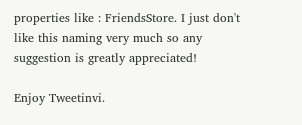properties like : FriendsStore. I just don't like this naming very much so any suggestion is greatly appreciated!

Enjoy Tweetinvi.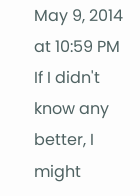May 9, 2014 at 10:59 PM
If I didn't know any better, I might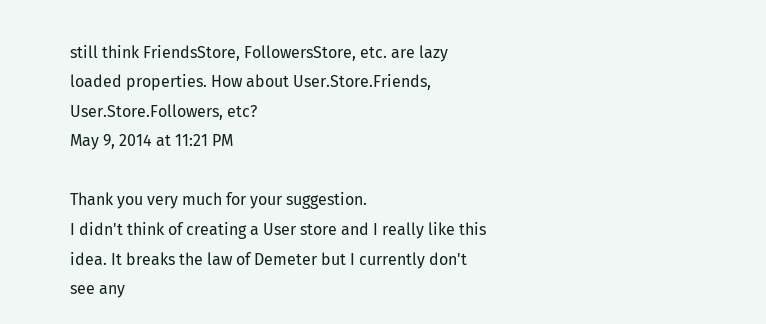still think FriendsStore, FollowersStore, etc. are lazy loaded properties. How about User.Store.Friends, User.Store.Followers, etc?
May 9, 2014 at 11:21 PM

Thank you very much for your suggestion.
I didn't think of creating a User store and I really like this idea. It breaks the law of Demeter but I currently don't see any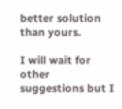better solution than yours.

I will wait for other suggestions but I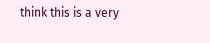think this is a very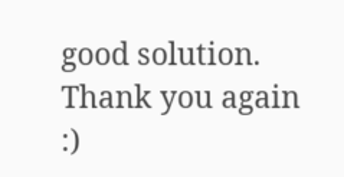good solution.
Thank you again :)